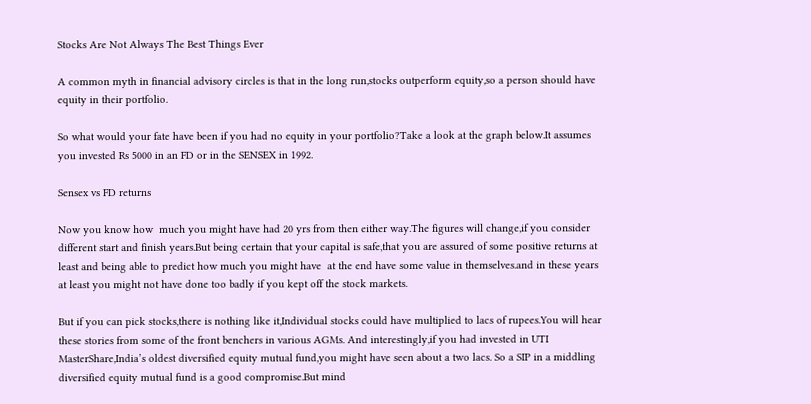Stocks Are Not Always The Best Things Ever

A common myth in financial advisory circles is that in the long run,stocks outperform equity,so a person should have equity in their portfolio.

So what would your fate have been if you had no equity in your portfolio?Take a look at the graph below.It assumes you invested Rs 5000 in an FD or in the SENSEX in 1992.

Sensex vs FD returns

Now you know how  much you might have had 20 yrs from then either way.The figures will change,if you consider different start and finish years.But being certain that your capital is safe,that you are assured of some positive returns at least and being able to predict how much you might have  at the end have some value in themselves.and in these years at least you might not have done too badly if you kept off the stock markets.

But if you can pick stocks,there is nothing like it,Individual stocks could have multiplied to lacs of rupees.You will hear these stories from some of the front benchers in various AGMs. And interestingly,if you had invested in UTI MasterShare,India’s oldest diversified equity mutual fund,you might have seen about a two lacs. So a SIP in a middling diversified equity mutual fund is a good compromise.But mind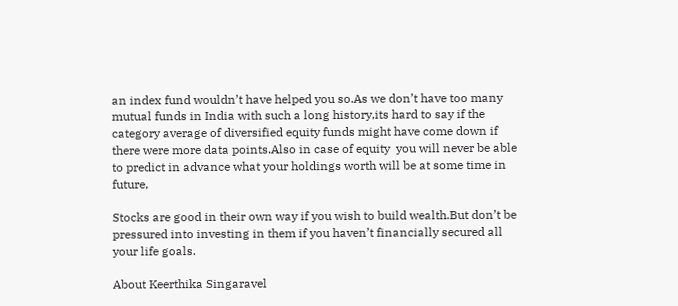an index fund wouldn’t have helped you so.As we don’t have too many mutual funds in India with such a long history,its hard to say if the category average of diversified equity funds might have come down if there were more data points.Also in case of equity  you will never be able to predict in advance what your holdings worth will be at some time in future,

Stocks are good in their own way if you wish to build wealth.But don’t be pressured into investing in them if you haven’t financially secured all your life goals.

About Keerthika Singaravel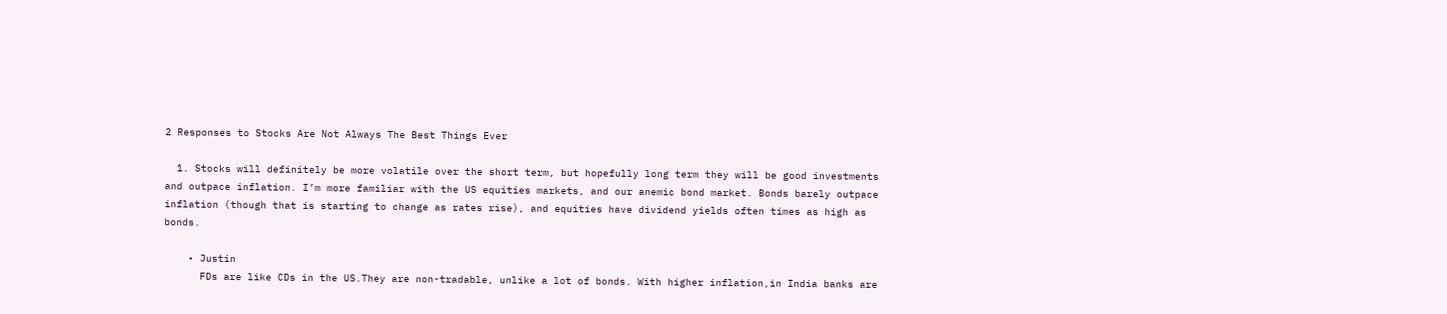2 Responses to Stocks Are Not Always The Best Things Ever

  1. Stocks will definitely be more volatile over the short term, but hopefully long term they will be good investments and outpace inflation. I’m more familiar with the US equities markets, and our anemic bond market. Bonds barely outpace inflation (though that is starting to change as rates rise), and equities have dividend yields often times as high as bonds.

    • Justin
      FDs are like CDs in the US.They are non-tradable, unlike a lot of bonds. With higher inflation,in India banks are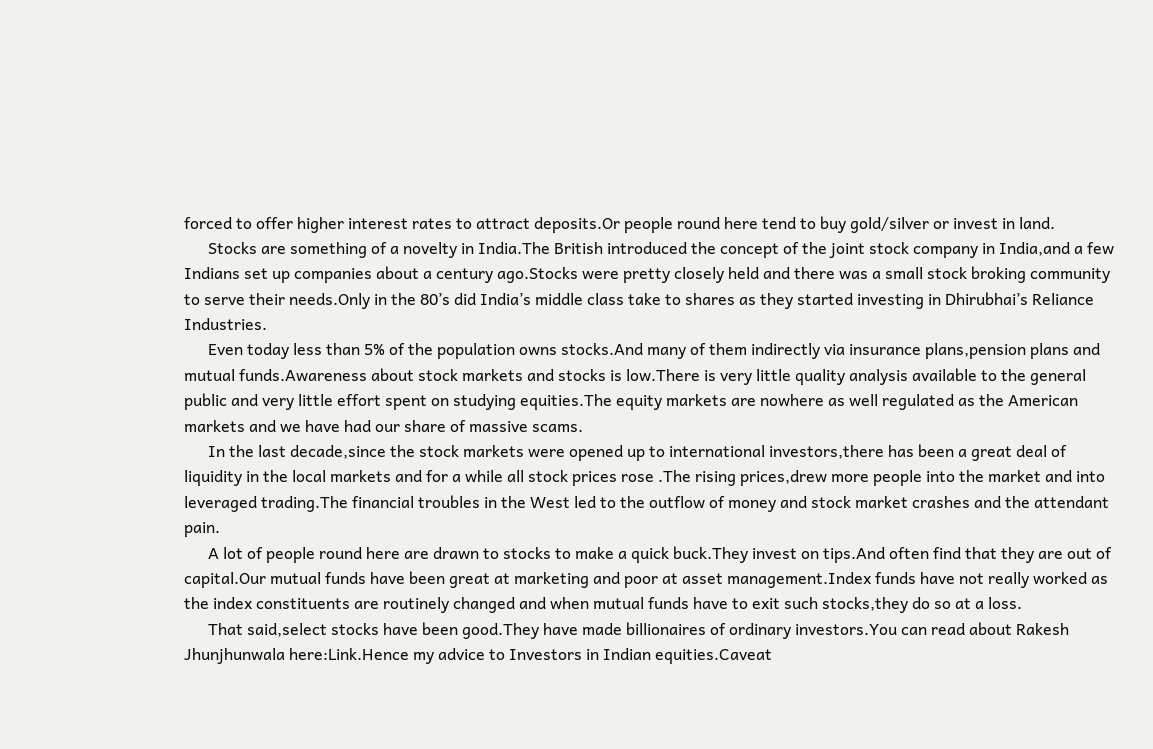forced to offer higher interest rates to attract deposits.Or people round here tend to buy gold/silver or invest in land.
      Stocks are something of a novelty in India.The British introduced the concept of the joint stock company in India,and a few Indians set up companies about a century ago.Stocks were pretty closely held and there was a small stock broking community to serve their needs.Only in the 80’s did India’s middle class take to shares as they started investing in Dhirubhai’s Reliance Industries.
      Even today less than 5% of the population owns stocks.And many of them indirectly via insurance plans,pension plans and mutual funds.Awareness about stock markets and stocks is low.There is very little quality analysis available to the general public and very little effort spent on studying equities.The equity markets are nowhere as well regulated as the American markets and we have had our share of massive scams.
      In the last decade,since the stock markets were opened up to international investors,there has been a great deal of liquidity in the local markets and for a while all stock prices rose .The rising prices,drew more people into the market and into leveraged trading.The financial troubles in the West led to the outflow of money and stock market crashes and the attendant pain.
      A lot of people round here are drawn to stocks to make a quick buck.They invest on tips.And often find that they are out of capital.Our mutual funds have been great at marketing and poor at asset management.Index funds have not really worked as the index constituents are routinely changed and when mutual funds have to exit such stocks,they do so at a loss.
      That said,select stocks have been good.They have made billionaires of ordinary investors.You can read about Rakesh Jhunjhunwala here:Link.Hence my advice to Investors in Indian equities.Caveat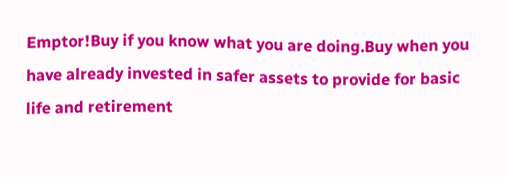Emptor!Buy if you know what you are doing.Buy when you have already invested in safer assets to provide for basic life and retirement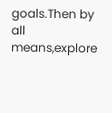goals.Then by all means,explore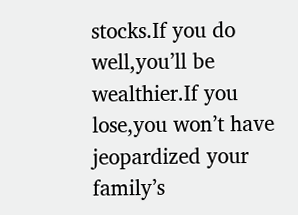stocks.If you do well,you’ll be wealthier.If you lose,you won’t have jeopardized your family’s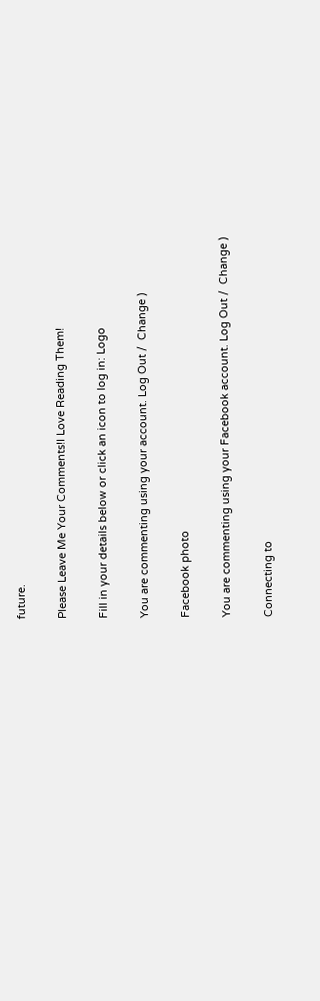future.

Please Leave Me Your Comments!I Love Reading Them!

Fill in your details below or click an icon to log in: Logo

You are commenting using your account. Log Out /  Change )

Facebook photo

You are commenting using your Facebook account. Log Out /  Change )

Connecting to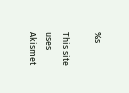%s

This site uses Akismet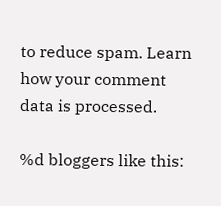to reduce spam. Learn how your comment data is processed.

%d bloggers like this: